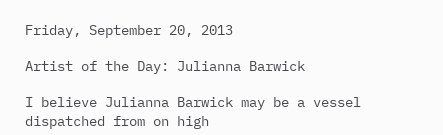Friday, September 20, 2013

Artist of the Day: Julianna Barwick

I believe Julianna Barwick may be a vessel dispatched from on high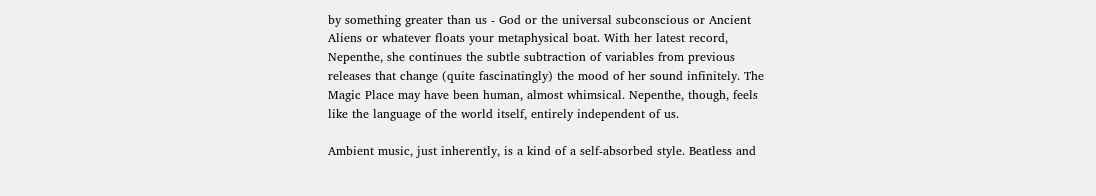by something greater than us - God or the universal subconscious or Ancient Aliens or whatever floats your metaphysical boat. With her latest record, Nepenthe, she continues the subtle subtraction of variables from previous releases that change (quite fascinatingly) the mood of her sound infinitely. The Magic Place may have been human, almost whimsical. Nepenthe, though, feels like the language of the world itself, entirely independent of us.

Ambient music, just inherently, is a kind of a self-absorbed style. Beatless and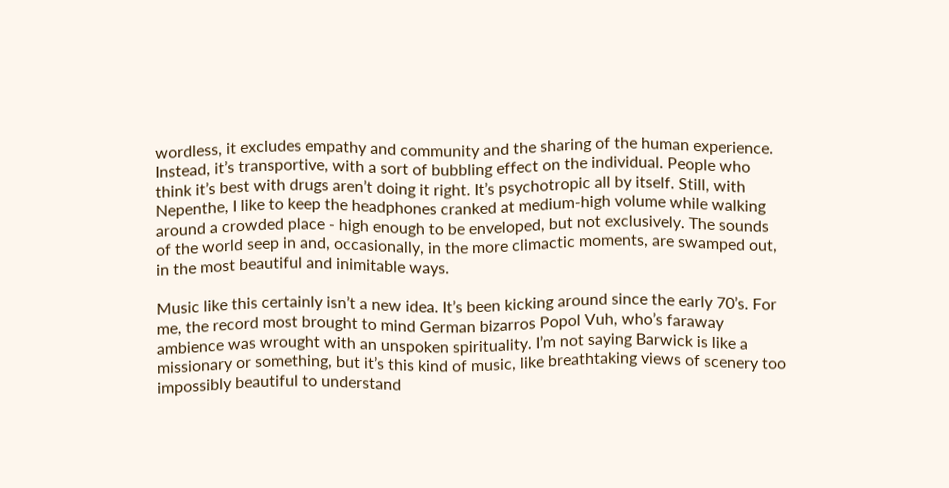wordless, it excludes empathy and community and the sharing of the human experience. Instead, it’s transportive, with a sort of bubbling effect on the individual. People who think it’s best with drugs aren’t doing it right. It’s psychotropic all by itself. Still, with Nepenthe, I like to keep the headphones cranked at medium-high volume while walking around a crowded place - high enough to be enveloped, but not exclusively. The sounds of the world seep in and, occasionally, in the more climactic moments, are swamped out, in the most beautiful and inimitable ways.

Music like this certainly isn’t a new idea. It’s been kicking around since the early 70’s. For me, the record most brought to mind German bizarros Popol Vuh, who’s faraway ambience was wrought with an unspoken spirituality. I’m not saying Barwick is like a missionary or something, but it’s this kind of music, like breathtaking views of scenery too impossibly beautiful to understand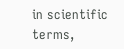in scientific terms,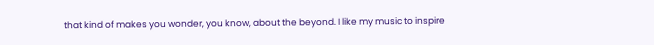that kind of makes you wonder, you know, about the beyond. I like my music to inspire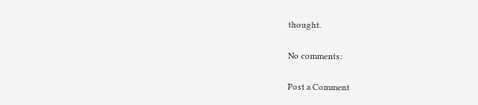thought.

No comments:

Post a Comment